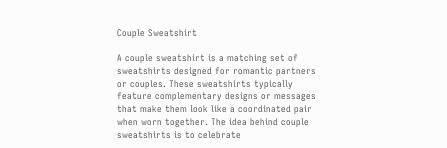Couple Sweatshirt

A couple sweatshirt is a matching set of sweatshirts designed for romantic partners or couples. These sweatshirts typically feature complementary designs or messages that make them look like a coordinated pair when worn together. The idea behind couple sweatshirts is to celebrate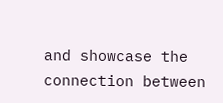and showcase the connection between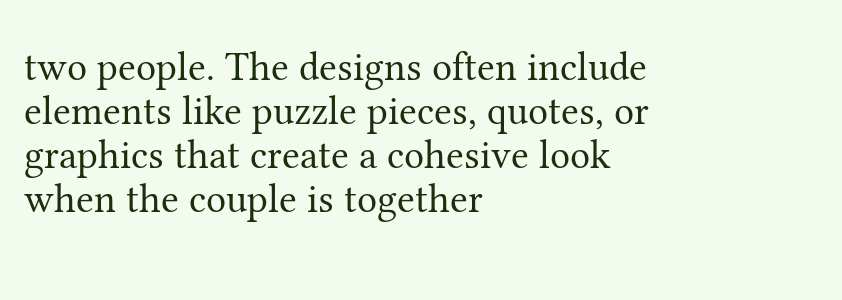two people. The designs often include elements like puzzle pieces, quotes, or graphics that create a cohesive look when the couple is together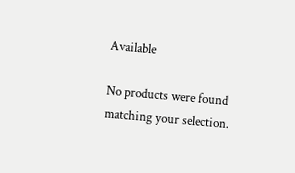Available

No products were found matching your selection.